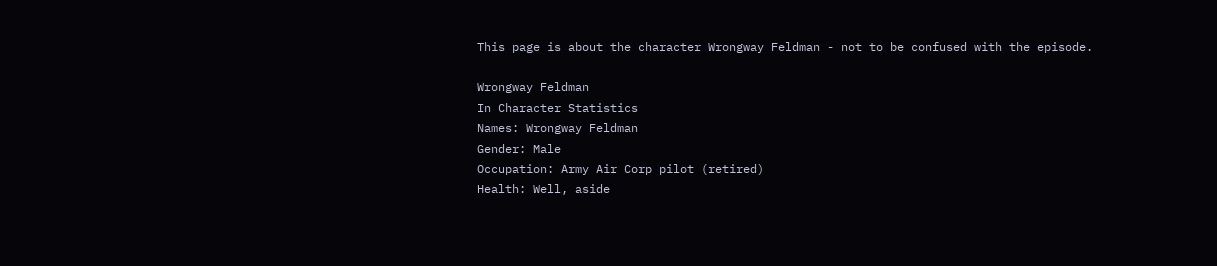This page is about the character Wrongway Feldman - not to be confused with the episode.

Wrongway Feldman
In Character Statistics
Names: Wrongway Feldman
Gender: Male
Occupation: Army Air Corp pilot (retired)
Health: Well, aside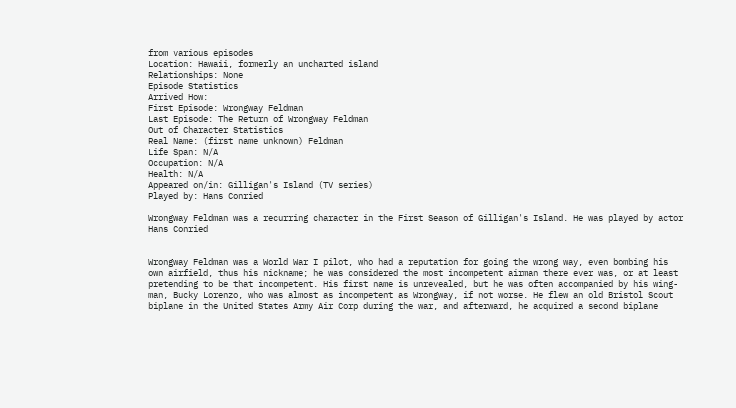from various episodes
Location: Hawaii, formerly an uncharted island
Relationships: None
Episode Statistics
Arrived How:
First Episode: Wrongway Feldman
Last Episode: The Return of Wrongway Feldman
Out of Character Statistics
Real Name: (first name unknown) Feldman
Life Span: N/A
Occupation: N/A
Health: N/A
Appeared on/in: Gilligan's Island (TV series)
Played by: Hans Conried

Wrongway Feldman was a recurring character in the First Season of Gilligan's Island. He was played by actor Hans Conried


Wrongway Feldman was a World War I pilot, who had a reputation for going the wrong way, even bombing his own airfield, thus his nickname; he was considered the most incompetent airman there ever was, or at least pretending to be that incompetent. His first name is unrevealed, but he was often accompanied by his wing-man, Bucky Lorenzo, who was almost as incompetent as Wrongway, if not worse. He flew an old Bristol Scout biplane in the United States Army Air Corp during the war, and afterward, he acquired a second biplane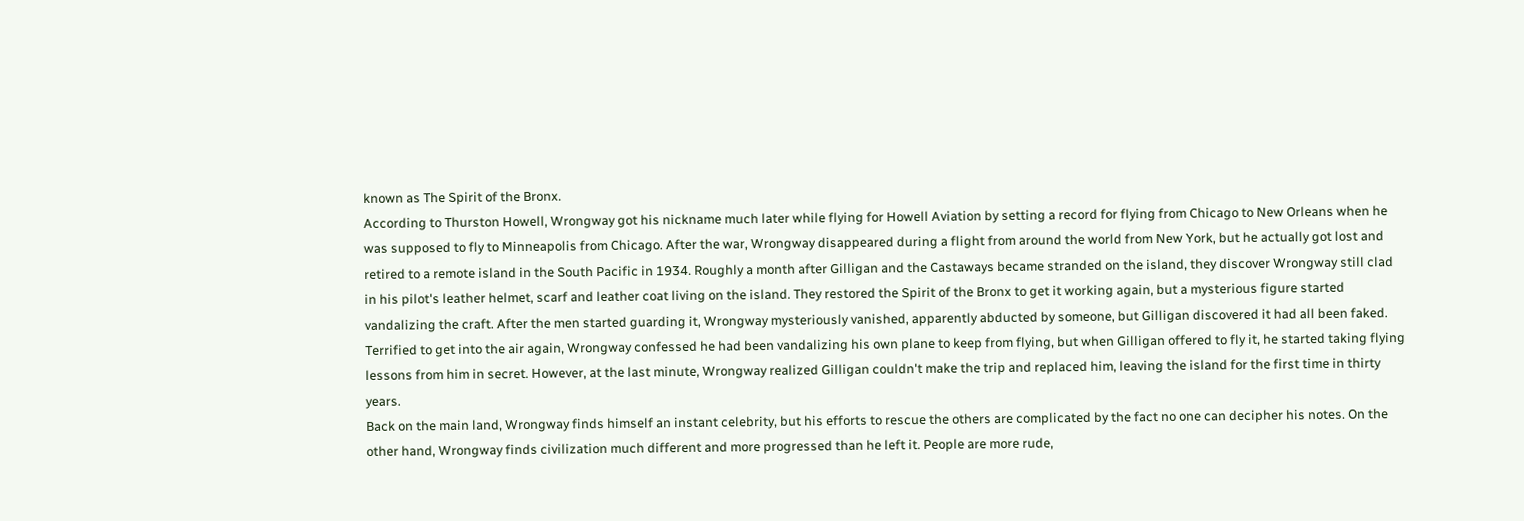known as The Spirit of the Bronx.
According to Thurston Howell, Wrongway got his nickname much later while flying for Howell Aviation by setting a record for flying from Chicago to New Orleans when he was supposed to fly to Minneapolis from Chicago. After the war, Wrongway disappeared during a flight from around the world from New York, but he actually got lost and retired to a remote island in the South Pacific in 1934. Roughly a month after Gilligan and the Castaways became stranded on the island, they discover Wrongway still clad in his pilot's leather helmet, scarf and leather coat living on the island. They restored the Spirit of the Bronx to get it working again, but a mysterious figure started vandalizing the craft. After the men started guarding it, Wrongway mysteriously vanished, apparently abducted by someone, but Gilligan discovered it had all been faked. Terrified to get into the air again, Wrongway confessed he had been vandalizing his own plane to keep from flying, but when Gilligan offered to fly it, he started taking flying lessons from him in secret. However, at the last minute, Wrongway realized Gilligan couldn't make the trip and replaced him, leaving the island for the first time in thirty years.
Back on the main land, Wrongway finds himself an instant celebrity, but his efforts to rescue the others are complicated by the fact no one can decipher his notes. On the other hand, Wrongway finds civilization much different and more progressed than he left it. People are more rude,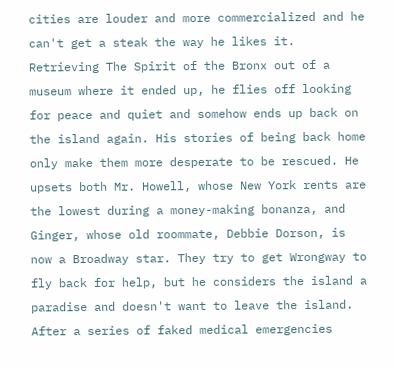cities are louder and more commercialized and he can't get a steak the way he likes it. Retrieving The Spirit of the Bronx out of a museum where it ended up, he flies off looking for peace and quiet and somehow ends up back on the island again. His stories of being back home only make them more desperate to be rescued. He upsets both Mr. Howell, whose New York rents are the lowest during a money-making bonanza, and Ginger, whose old roommate, Debbie Dorson, is now a Broadway star. They try to get Wrongway to fly back for help, but he considers the island a paradise and doesn't want to leave the island. After a series of faked medical emergencies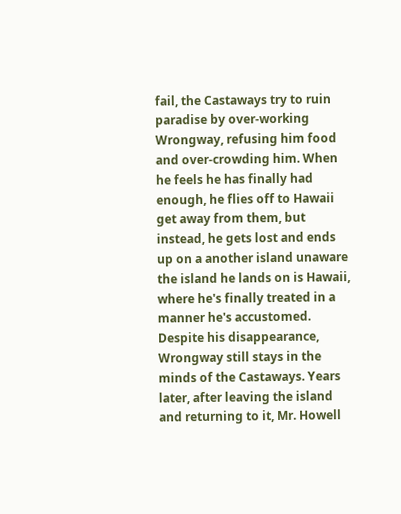fail, the Castaways try to ruin paradise by over-working Wrongway, refusing him food and over-crowding him. When he feels he has finally had enough, he flies off to Hawaii get away from them, but instead, he gets lost and ends up on a another island unaware the island he lands on is Hawaii, where he's finally treated in a manner he's accustomed.
Despite his disappearance, Wrongway still stays in the minds of the Castaways. Years later, after leaving the island and returning to it, Mr. Howell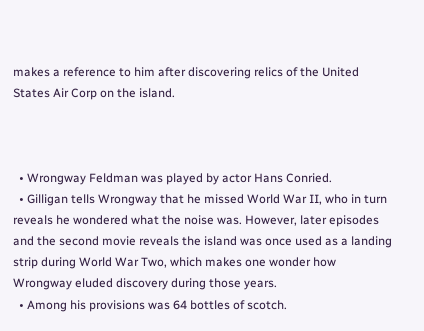makes a reference to him after discovering relics of the United States Air Corp on the island.



  • Wrongway Feldman was played by actor Hans Conried.
  • Gilligan tells Wrongway that he missed World War II, who in turn reveals he wondered what the noise was. However, later episodes and the second movie reveals the island was once used as a landing strip during World War Two, which makes one wonder how Wrongway eluded discovery during those years.
  • Among his provisions was 64 bottles of scotch.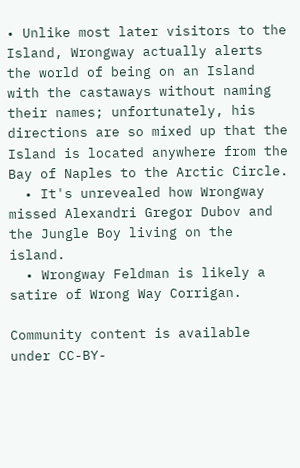• Unlike most later visitors to the Island, Wrongway actually alerts the world of being on an Island with the castaways without naming their names; unfortunately, his directions are so mixed up that the Island is located anywhere from the Bay of Naples to the Arctic Circle.
  • It's unrevealed how Wrongway missed Alexandri Gregor Dubov and the Jungle Boy living on the island.
  • Wrongway Feldman is likely a satire of Wrong Way Corrigan.

Community content is available under CC-BY-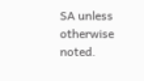SA unless otherwise noted.